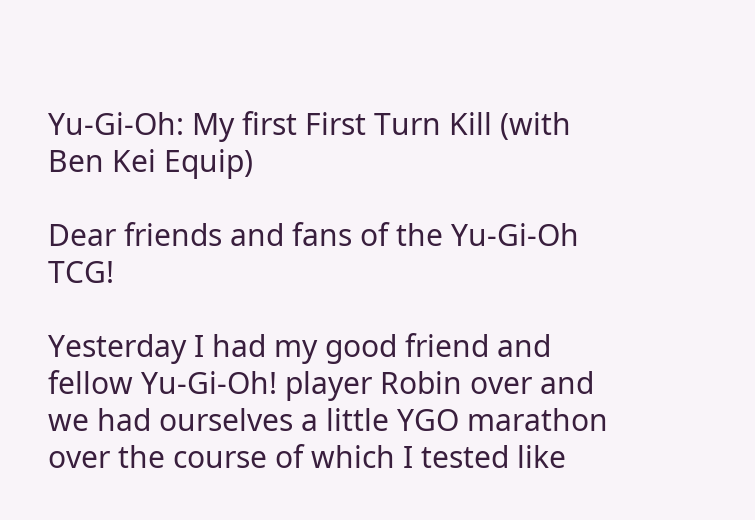Yu-Gi-Oh: My first First Turn Kill (with Ben Kei Equip)

Dear friends and fans of the Yu-Gi-Oh TCG!

Yesterday I had my good friend and fellow Yu-Gi-Oh! player Robin over and we had ourselves a little YGO marathon over the course of which I tested like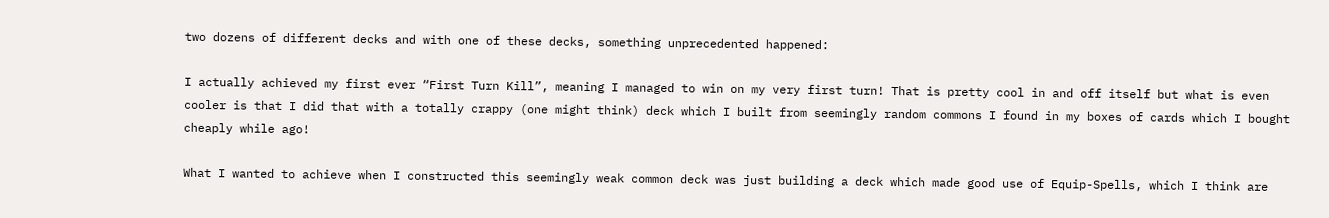two dozens of different decks and with one of these decks, something unprecedented happened:

I actually achieved my first ever “First Turn Kill”, meaning I managed to win on my very first turn! That is pretty cool in and off itself but what is even cooler is that I did that with a totally crappy (one might think) deck which I built from seemingly random commons I found in my boxes of cards which I bought cheaply while ago!

What I wanted to achieve when I constructed this seemingly weak common deck was just building a deck which made good use of Equip-Spells, which I think are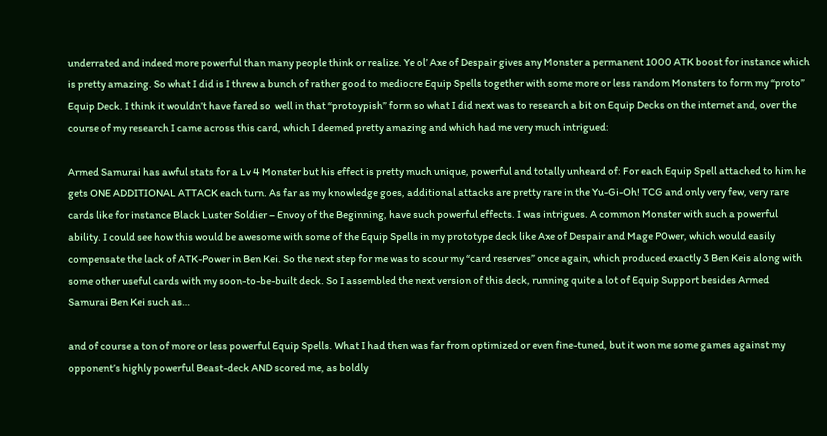underrated and indeed more powerful than many people think or realize. Ye ol’ Axe of Despair gives any Monster a permanent 1000 ATK boost for instance which is pretty amazing. So what I did is I threw a bunch of rather good to mediocre Equip Spells together with some more or less random Monsters to form my “proto” Equip Deck. I think it wouldn’t have fared so  well in that “protoypish” form so what I did next was to research a bit on Equip Decks on the internet and, over the course of my research I came across this card, which I deemed pretty amazing and which had me very much intrigued:

Armed Samurai has awful stats for a Lv 4 Monster but his effect is pretty much unique, powerful and totally unheard of: For each Equip Spell attached to him he gets ONE ADDITIONAL ATTACK each turn. As far as my knowledge goes, additional attacks are pretty rare in the Yu-Gi-Oh! TCG and only very few, very rare cards like for instance Black Luster Soldier – Envoy of the Beginning, have such powerful effects. I was intrigues. A common Monster with such a powerful ability. I could see how this would be awesome with some of the Equip Spells in my prototype deck like Axe of Despair and Mage P0wer, which would easily compensate the lack of ATK-Power in Ben Kei. So the next step for me was to scour my “card reserves” once again, which produced exactly 3 Ben Keis along with some other useful cards with my soon-to-be-built deck. So I assembled the next version of this deck, running quite a lot of Equip Support besides Armed Samurai Ben Kei such as…

and of course a ton of more or less powerful Equip Spells. What I had then was far from optimized or even fine-tuned, but it won me some games against my opponent’s highly powerful Beast-deck AND scored me, as boldly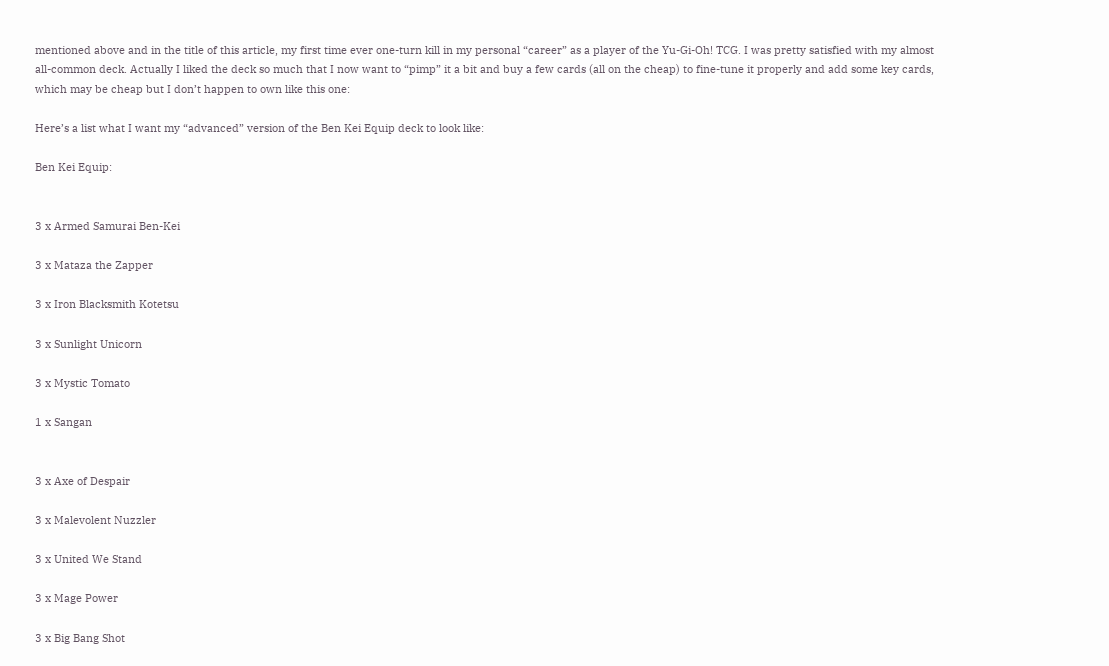mentioned above and in the title of this article, my first time ever one-turn kill in my personal “career” as a player of the Yu-Gi-Oh! TCG. I was pretty satisfied with my almost all-common deck. Actually I liked the deck so much that I now want to “pimp” it a bit and buy a few cards (all on the cheap) to fine-tune it properly and add some key cards, which may be cheap but I don’t happen to own like this one:

Here’s a list what I want my “advanced” version of the Ben Kei Equip deck to look like:

Ben Kei Equip:


3 x Armed Samurai Ben-Kei

3 x Mataza the Zapper

3 x Iron Blacksmith Kotetsu

3 x Sunlight Unicorn

3 x Mystic Tomato

1 x Sangan


3 x Axe of Despair

3 x Malevolent Nuzzler

3 x United We Stand

3 x Mage Power

3 x Big Bang Shot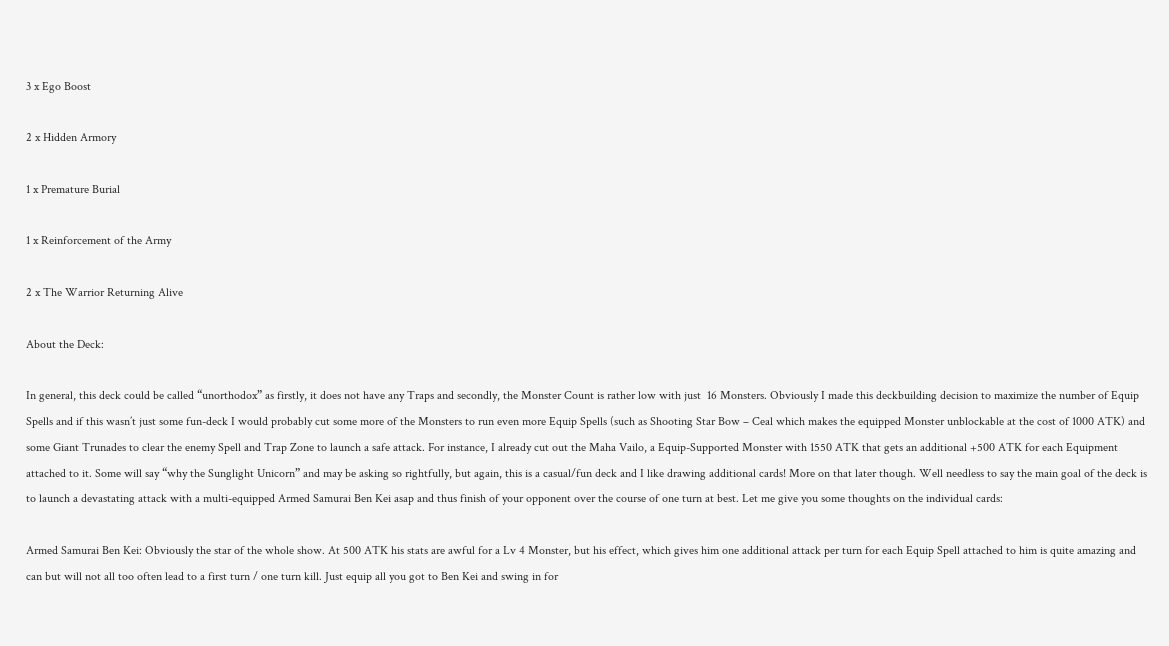3 x Ego Boost

2 x Hidden Armory

1 x Premature Burial

1 x Reinforcement of the Army

2 x The Warrior Returning Alive

About the Deck:

In general, this deck could be called “unorthodox” as firstly, it does not have any Traps and secondly, the Monster Count is rather low with just  16 Monsters. Obviously I made this deckbuilding decision to maximize the number of Equip Spells and if this wasn’t just some fun-deck I would probably cut some more of the Monsters to run even more Equip Spells (such as Shooting Star Bow – Ceal which makes the equipped Monster unblockable at the cost of 1000 ATK) and some Giant Trunades to clear the enemy Spell and Trap Zone to launch a safe attack. For instance, I already cut out the Maha Vailo, a Equip-Supported Monster with 1550 ATK that gets an additional +500 ATK for each Equipment attached to it. Some will say “why the Sunglight Unicorn” and may be asking so rightfully, but again, this is a casual/fun deck and I like drawing additional cards! More on that later though. Well needless to say the main goal of the deck is to launch a devastating attack with a multi-equipped Armed Samurai Ben Kei asap and thus finish of your opponent over the course of one turn at best. Let me give you some thoughts on the individual cards:

Armed Samurai Ben Kei: Obviously the star of the whole show. At 500 ATK his stats are awful for a Lv 4 Monster, but his effect, which gives him one additional attack per turn for each Equip Spell attached to him is quite amazing and can but will not all too often lead to a first turn / one turn kill. Just equip all you got to Ben Kei and swing in for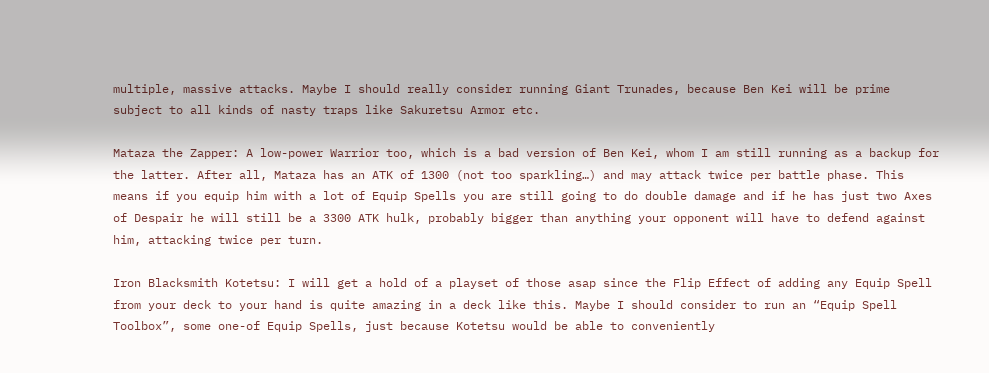multiple, massive attacks. Maybe I should really consider running Giant Trunades, because Ben Kei will be prime subject to all kinds of nasty traps like Sakuretsu Armor etc.

Mataza the Zapper: A low-power Warrior too, which is a bad version of Ben Kei, whom I am still running as a backup for the latter. After all, Mataza has an ATK of 1300 (not too sparkling…) and may attack twice per battle phase. This means if you equip him with a lot of Equip Spells you are still going to do double damage and if he has just two Axes of Despair he will still be a 3300 ATK hulk, probably bigger than anything your opponent will have to defend against him, attacking twice per turn.

Iron Blacksmith Kotetsu: I will get a hold of a playset of those asap since the Flip Effect of adding any Equip Spell from your deck to your hand is quite amazing in a deck like this. Maybe I should consider to run an “Equip Spell Toolbox”, some one-of Equip Spells, just because Kotetsu would be able to conveniently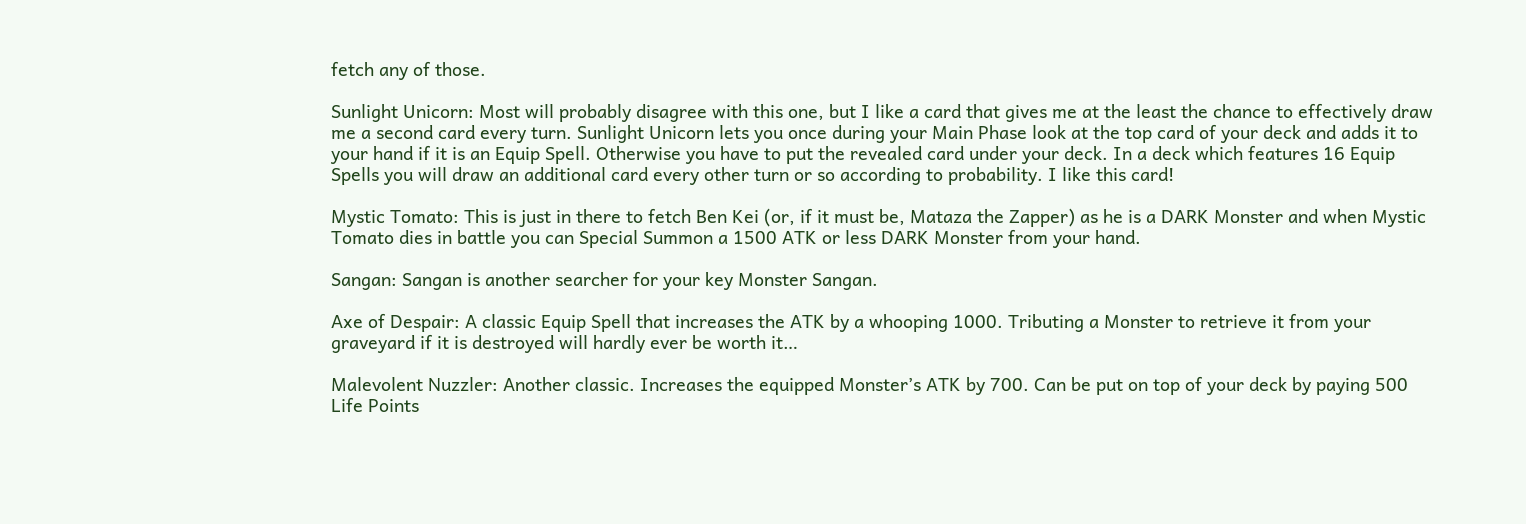fetch any of those.

Sunlight Unicorn: Most will probably disagree with this one, but I like a card that gives me at the least the chance to effectively draw me a second card every turn. Sunlight Unicorn lets you once during your Main Phase look at the top card of your deck and adds it to your hand if it is an Equip Spell. Otherwise you have to put the revealed card under your deck. In a deck which features 16 Equip Spells you will draw an additional card every other turn or so according to probability. I like this card!

Mystic Tomato: This is just in there to fetch Ben Kei (or, if it must be, Mataza the Zapper) as he is a DARK Monster and when Mystic Tomato dies in battle you can Special Summon a 1500 ATK or less DARK Monster from your hand.

Sangan: Sangan is another searcher for your key Monster Sangan.

Axe of Despair: A classic Equip Spell that increases the ATK by a whooping 1000. Tributing a Monster to retrieve it from your graveyard if it is destroyed will hardly ever be worth it…

Malevolent Nuzzler: Another classic. Increases the equipped Monster’s ATK by 700. Can be put on top of your deck by paying 500 Life Points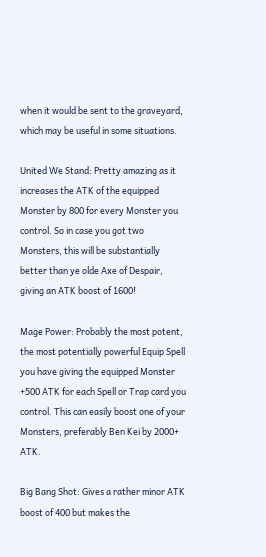when it would be sent to the graveyard, which may be useful in some situations.

United We Stand: Pretty amazing as it increases the ATK of the equipped Monster by 800 for every Monster you control. So in case you got two Monsters, this will be substantially better than ye olde Axe of Despair, giving an ATK boost of 1600!

Mage Power: Probably the most potent, the most potentially powerful Equip Spell you have giving the equipped Monster +500 ATK for each Spell or Trap card you control. This can easily boost one of your Monsters, preferably Ben Kei by 2000+ ATK.

Big Bang Shot: Gives a rather minor ATK boost of 400 but makes the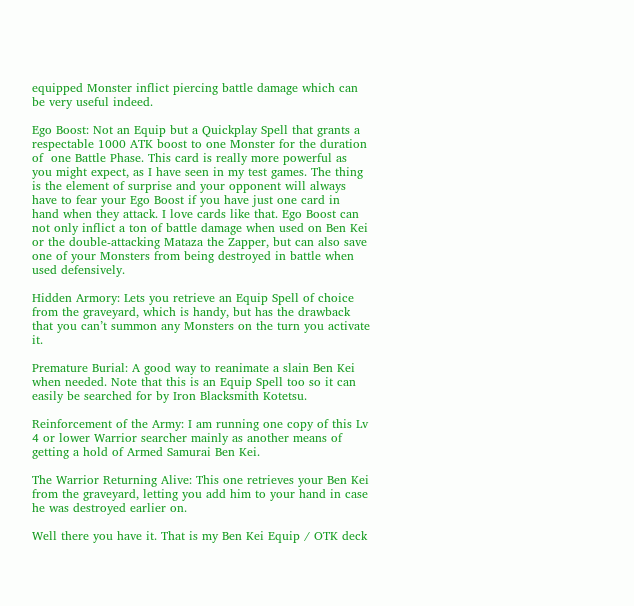equipped Monster inflict piercing battle damage which can be very useful indeed.

Ego Boost: Not an Equip but a Quickplay Spell that grants a respectable 1000 ATK boost to one Monster for the duration of  one Battle Phase. This card is really more powerful as you might expect, as I have seen in my test games. The thing is the element of surprise and your opponent will always have to fear your Ego Boost if you have just one card in hand when they attack. I love cards like that. Ego Boost can not only inflict a ton of battle damage when used on Ben Kei or the double-attacking Mataza the Zapper, but can also save one of your Monsters from being destroyed in battle when used defensively.

Hidden Armory: Lets you retrieve an Equip Spell of choice from the graveyard, which is handy, but has the drawback that you can’t summon any Monsters on the turn you activate it.

Premature Burial: A good way to reanimate a slain Ben Kei when needed. Note that this is an Equip Spell too so it can easily be searched for by Iron Blacksmith Kotetsu.

Reinforcement of the Army: I am running one copy of this Lv 4 or lower Warrior searcher mainly as another means of getting a hold of Armed Samurai Ben Kei.

The Warrior Returning Alive: This one retrieves your Ben Kei from the graveyard, letting you add him to your hand in case he was destroyed earlier on.

Well there you have it. That is my Ben Kei Equip / OTK deck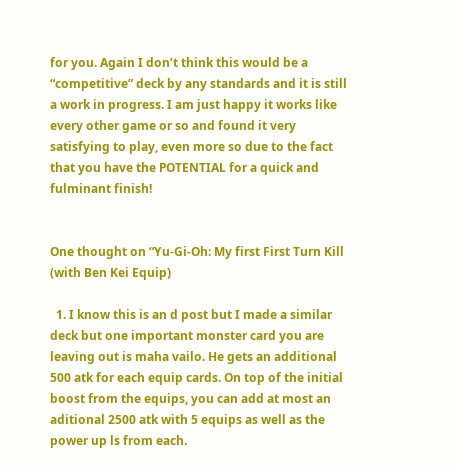for you. Again I don’t think this would be a “competitive” deck by any standards and it is still a work in progress. I am just happy it works like every other game or so and found it very satisfying to play, even more so due to the fact that you have the POTENTIAL for a quick and fulminant finish!


One thought on “Yu-Gi-Oh: My first First Turn Kill (with Ben Kei Equip)

  1. I know this is an d post but I made a similar deck but one important monster card you are leaving out is maha vailo. He gets an additional 500 atk for each equip cards. On top of the initial boost from the equips, you can add at most an aditional 2500 atk with 5 equips as well as the power up ls from each.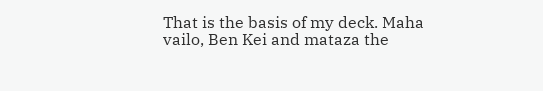That is the basis of my deck. Maha vailo, Ben Kei and mataza the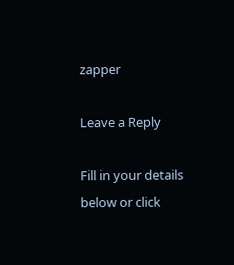zapper

Leave a Reply

Fill in your details below or click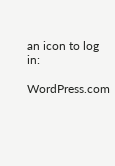an icon to log in:

WordPress.com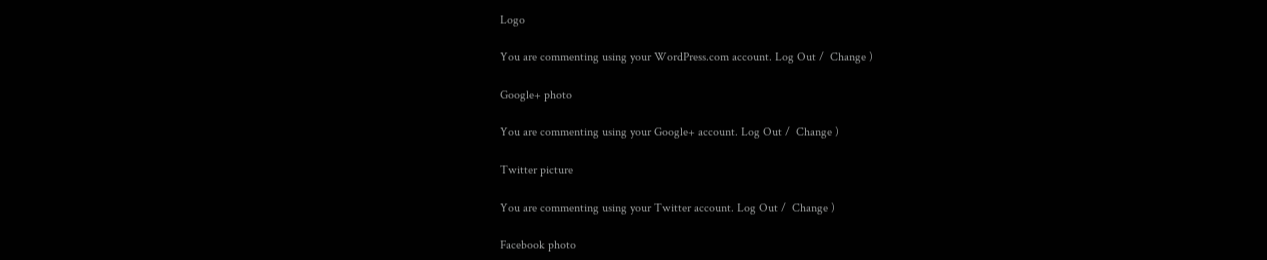Logo

You are commenting using your WordPress.com account. Log Out /  Change )

Google+ photo

You are commenting using your Google+ account. Log Out /  Change )

Twitter picture

You are commenting using your Twitter account. Log Out /  Change )

Facebook photo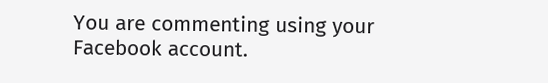You are commenting using your Facebook account.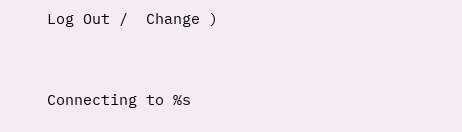Log Out /  Change )


Connecting to %s